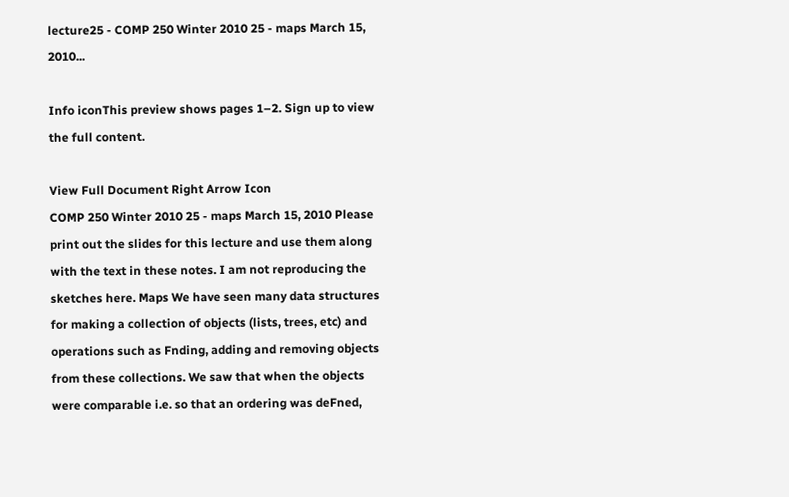lecture25 - COMP 250 Winter 2010 25 - maps March 15, 2010...

Info iconThis preview shows pages 1–2. Sign up to view the full content.

View Full Document Right Arrow Icon
COMP 250 Winter 2010 25 - maps March 15, 2010 Please print out the slides for this lecture and use them along with the text in these notes. I am not reproducing the sketches here. Maps We have seen many data structures for making a collection of objects (lists, trees, etc) and operations such as Fnding, adding and removing objects from these collections. We saw that when the objects were comparable i.e. so that an ordering was deFned,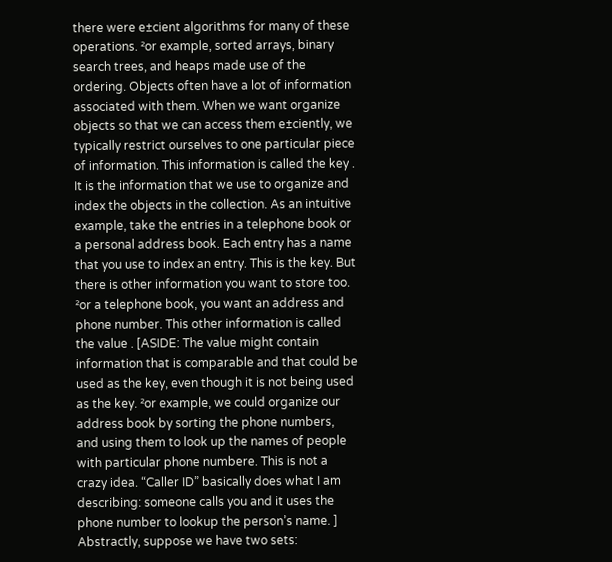there were e±cient algorithms for many of these operations. ²or example, sorted arrays, binary search trees, and heaps made use of the ordering. Objects often have a lot of information associated with them. When we want organize objects so that we can access them e±ciently, we typically restrict ourselves to one particular piece of information. This information is called the key . It is the information that we use to organize and index the objects in the collection. As an intuitive example, take the entries in a telephone book or a personal address book. Each entry has a name that you use to index an entry. This is the key. But there is other information you want to store too. ²or a telephone book, you want an address and phone number. This other information is called the value . [ASIDE: The value might contain information that is comparable and that could be used as the key, even though it is not being used as the key. ²or example, we could organize our address book by sorting the phone numbers, and using them to look up the names of people with particular phone numbere. This is not a crazy idea. “Caller ID” basically does what I am describing: someone calls you and it uses the phone number to lookup the person’s name. ] Abstractly, suppose we have two sets: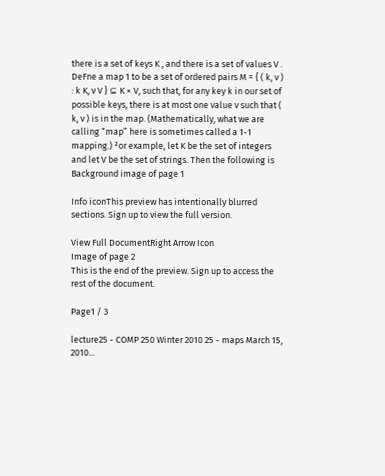there is a set of keys K , and there is a set of values V . DeFne a map 1 to be a set of ordered pairs M = { ( k, v ) : k K, v V } ⊆ K × V, such that, for any key k in our set of possible keys, there is at most one value v such that ( k, v ) is in the map. (Mathematically, what we are calling “map” here is sometimes called a 1-1 mapping.) ²or example, let K be the set of integers and let V be the set of strings. Then the following is
Background image of page 1

Info iconThis preview has intentionally blurred sections. Sign up to view the full version.

View Full DocumentRight Arrow Icon
Image of page 2
This is the end of the preview. Sign up to access the rest of the document.

Page1 / 3

lecture25 - COMP 250 Winter 2010 25 - maps March 15, 2010...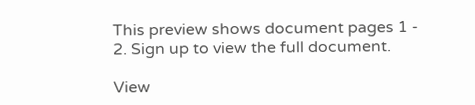This preview shows document pages 1 - 2. Sign up to view the full document.

View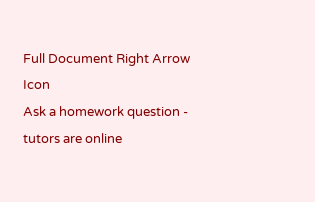Full Document Right Arrow Icon
Ask a homework question - tutors are online